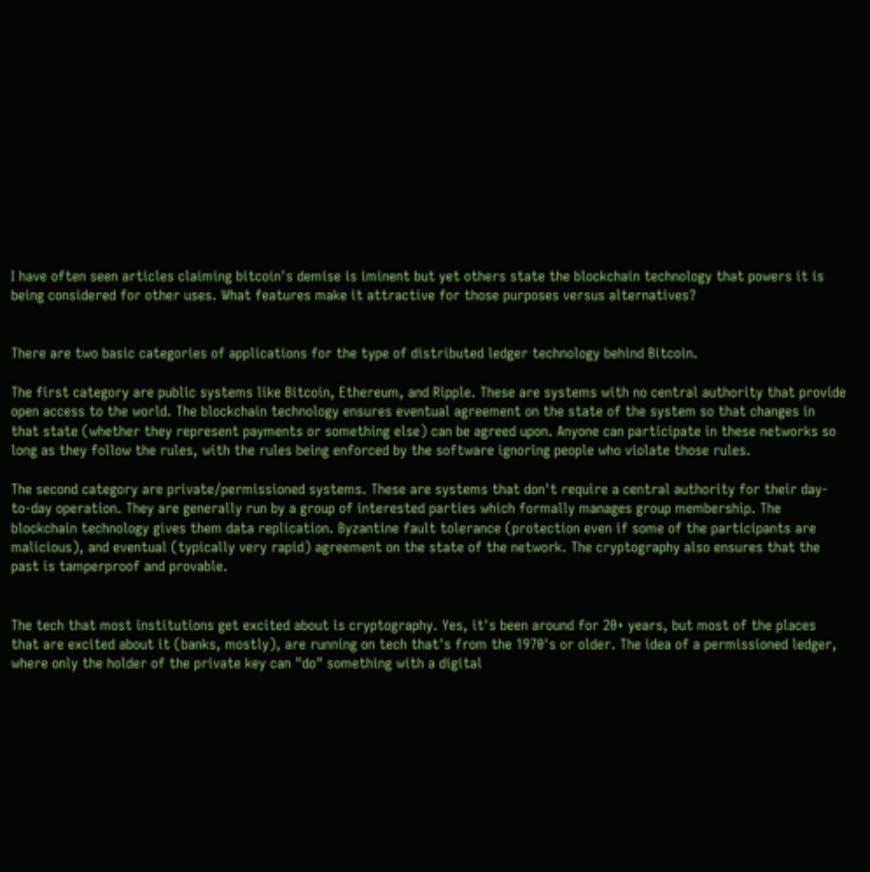I have often seen articles claiming bitcoin's demise is iminent but yet others state the blockchain technology that powers it is being considered for other uses. What features make it attractive for those purposes versus alternatives?


There are two basic categories of applications for the type of distributed ledger technology behind Bitcoin.

The first category are public systems like Bitcoin, Ethereum, and Ripple. These are systems with no central authority that provide open access to the world. The blockchain technology ensures eventual agreement on the state of the system so that changes in that state (whether they represent payments or something else) can be agreed upon. Anyone can participate in these networks so long as they follow the rules, with the rules being enforced by the software ignoring people who violate those rules.

The second category are private/permissioned systems. These are systems that don't require a central authority for their day-to-day operation. They are generally run by a group of interested parties which formally manages group membership. The blockchain technology gives them data replication. Byzantine fault tolerance (protection even if some of the participants are malicious), and eventual (typically very rapid) agreement on the state of the network. The cryptography also ensures that the past is tamperproof and provable.


The tech that most institutions get excited about is cryptography. Yes, it's been around for 20+ years, but most of the places that are excited about it (banks, mostly), are running on tech that's from the 1970's or older. The idea of a permissioned ledger, where only the holder of the private key can "do" something with a digital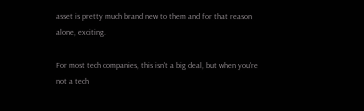asset is pretty much brand new to them and for that reason alone, exciting.

For most tech companies, this isn't a big deal, but when you're not a tech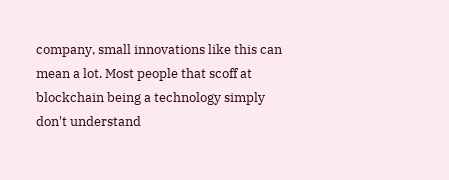company, small innovations like this can mean a lot. Most people that scoff at blockchain being a technology simply don't understand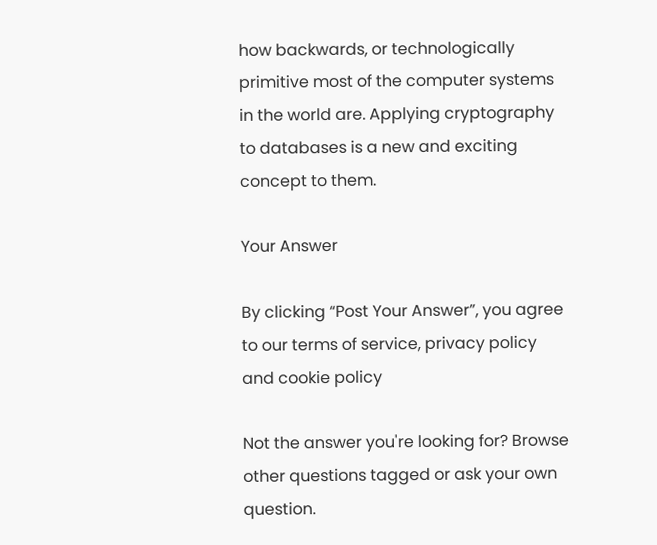how backwards, or technologically primitive most of the computer systems in the world are. Applying cryptography to databases is a new and exciting concept to them.

Your Answer

By clicking “Post Your Answer”, you agree to our terms of service, privacy policy and cookie policy

Not the answer you're looking for? Browse other questions tagged or ask your own question.